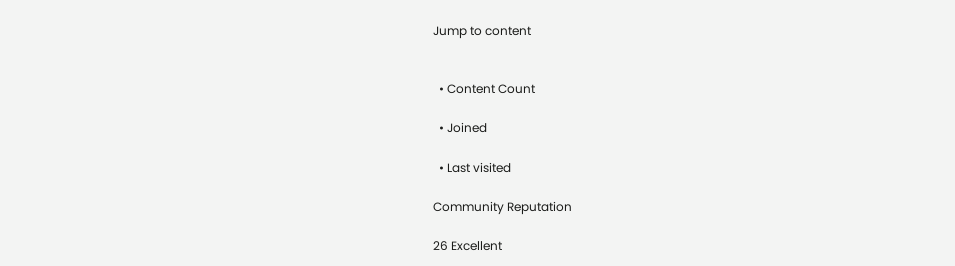Jump to content


  • Content Count

  • Joined

  • Last visited

Community Reputation

26 Excellent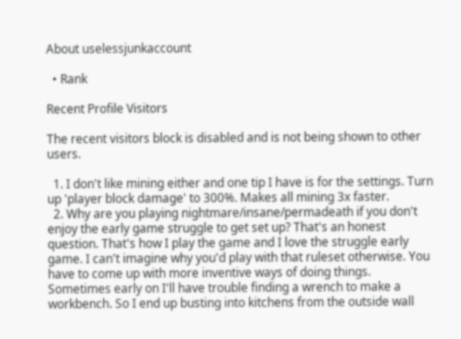About uselessjunkaccount

  • Rank

Recent Profile Visitors

The recent visitors block is disabled and is not being shown to other users.

  1. I don't like mining either and one tip I have is for the settings. Turn up 'player block damage' to 300%. Makes all mining 3x faster.
  2. Why are you playing nightmare/insane/permadeath if you don't enjoy the early game struggle to get set up? That's an honest question. That's how I play the game and I love the struggle early game. I can't imagine why you'd play with that ruleset otherwise. You have to come up with more inventive ways of doing things. Sometimes early on I'll have trouble finding a wrench to make a workbench. So I end up busting into kitchens from the outside wall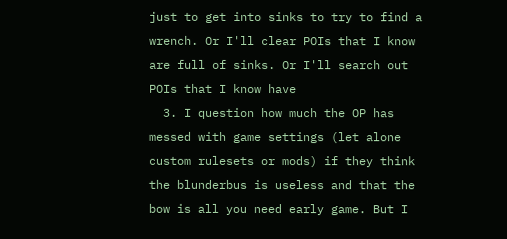just to get into sinks to try to find a wrench. Or I'll clear POIs that I know are full of sinks. Or I'll search out POIs that I know have
  3. I question how much the OP has messed with game settings (let alone custom rulesets or mods) if they think the blunderbus is useless and that the bow is all you need early game. But I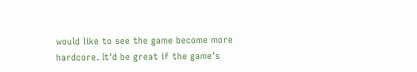would like to see the game become more hardcore. It'd be great if the game's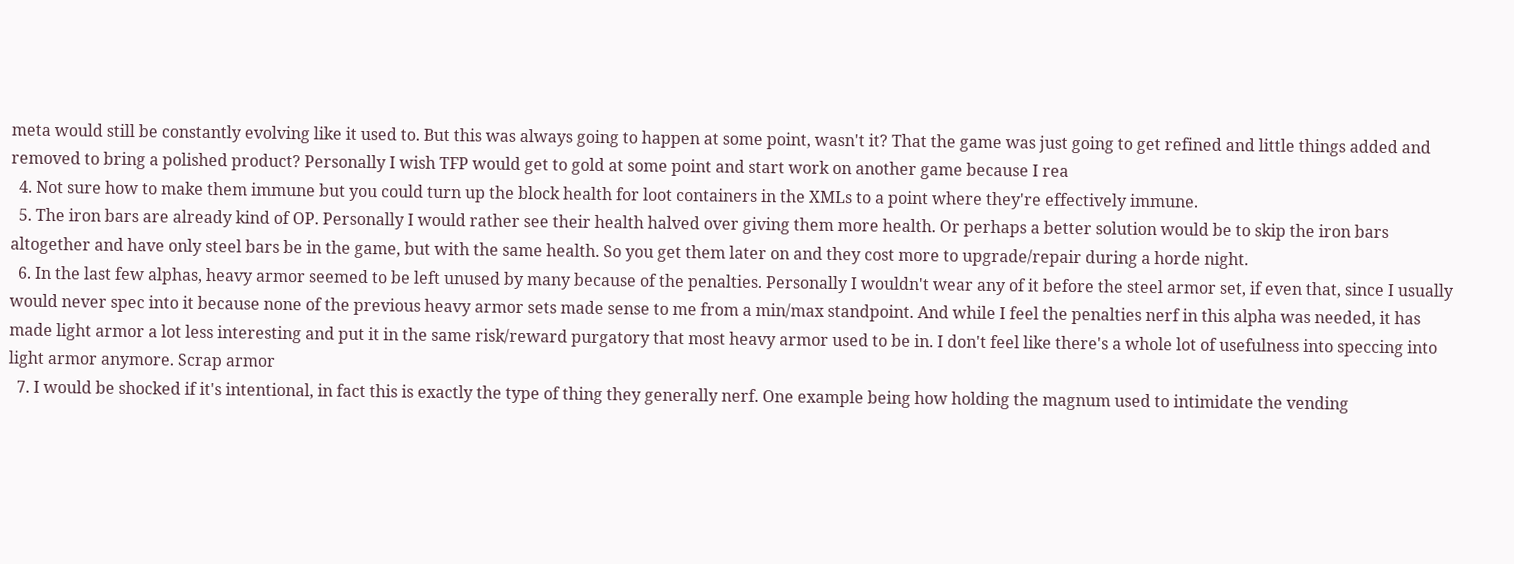meta would still be constantly evolving like it used to. But this was always going to happen at some point, wasn't it? That the game was just going to get refined and little things added and removed to bring a polished product? Personally I wish TFP would get to gold at some point and start work on another game because I rea
  4. Not sure how to make them immune but you could turn up the block health for loot containers in the XMLs to a point where they're effectively immune.
  5. The iron bars are already kind of OP. Personally I would rather see their health halved over giving them more health. Or perhaps a better solution would be to skip the iron bars altogether and have only steel bars be in the game, but with the same health. So you get them later on and they cost more to upgrade/repair during a horde night.
  6. In the last few alphas, heavy armor seemed to be left unused by many because of the penalties. Personally I wouldn't wear any of it before the steel armor set, if even that, since I usually would never spec into it because none of the previous heavy armor sets made sense to me from a min/max standpoint. And while I feel the penalties nerf in this alpha was needed, it has made light armor a lot less interesting and put it in the same risk/reward purgatory that most heavy armor used to be in. I don't feel like there's a whole lot of usefulness into speccing into light armor anymore. Scrap armor
  7. I would be shocked if it's intentional, in fact this is exactly the type of thing they generally nerf. One example being how holding the magnum used to intimidate the vending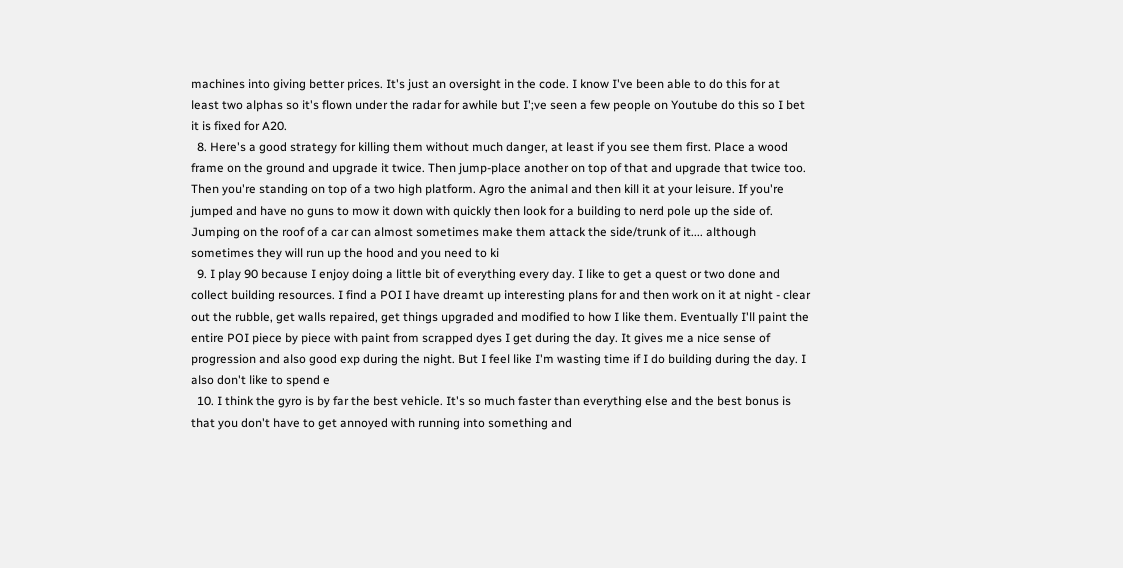machines into giving better prices. It's just an oversight in the code. I know I've been able to do this for at least two alphas so it's flown under the radar for awhile but I';ve seen a few people on Youtube do this so I bet it is fixed for A20.
  8. Here's a good strategy for killing them without much danger, at least if you see them first. Place a wood frame on the ground and upgrade it twice. Then jump-place another on top of that and upgrade that twice too. Then you're standing on top of a two high platform. Agro the animal and then kill it at your leisure. If you're jumped and have no guns to mow it down with quickly then look for a building to nerd pole up the side of. Jumping on the roof of a car can almost sometimes make them attack the side/trunk of it.... although sometimes they will run up the hood and you need to ki
  9. I play 90 because I enjoy doing a little bit of everything every day. I like to get a quest or two done and collect building resources. I find a POI I have dreamt up interesting plans for and then work on it at night - clear out the rubble, get walls repaired, get things upgraded and modified to how I like them. Eventually I'll paint the entire POI piece by piece with paint from scrapped dyes I get during the day. It gives me a nice sense of progression and also good exp during the night. But I feel like I'm wasting time if I do building during the day. I also don't like to spend e
  10. I think the gyro is by far the best vehicle. It's so much faster than everything else and the best bonus is that you don't have to get annoyed with running into something and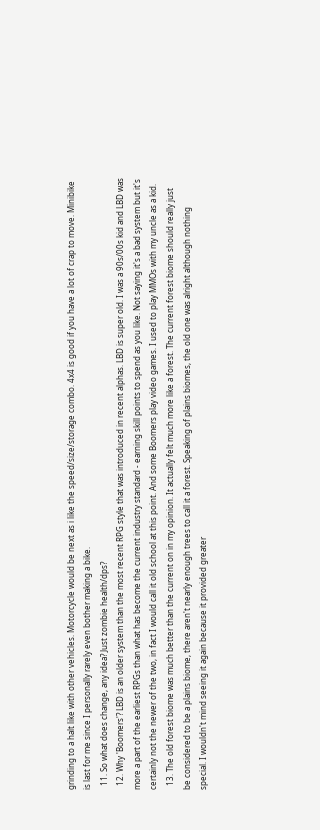grinding to a halt like with other vehicles. Motorcycle would be next as i like the speed/size/storage combo. 4x4 is good if you have a lot of crap to move. Minibike is last for me since I personally rarely even bother making a bike.
  11. So what does change, any idea? Just zombie health/dps?
  12. Why 'Boomers'? LBD is an older system than the most recent RPG style that was introduced in recent alphas. LBD is super old. I was a 90s/00s kid and LBD was more a part of the earliest RPGs than what has become the current industry standard - earning skill points to spend as you like. Not saying it's a bad system but it's certainly not the newer of the two, in fact I would call it old school at this point. And some Boomers play video games. I used to play MMOs with my uncle as a kid.
  13. The old forest biome was much better than the current on in my opinion. It actually felt much more like a forest. The current forest biome should really just be considered to be a plains biome, there aren't nearly enough trees to call it a forest. Speaking of plains biomes, the old one was alright although nothing special. I wouldn't mind seeing it again because it provided greater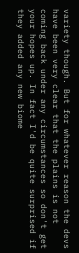variety though. But for whatever reason the devs have been very clear that the plains is not coming back under any circumstances so don't get your hopes up. In fact I'd be quite surprised if they added any new biome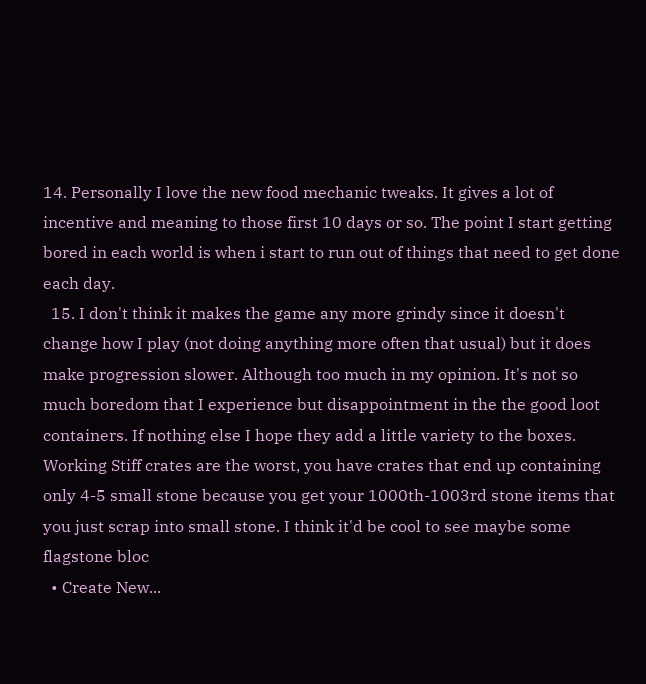14. Personally I love the new food mechanic tweaks. It gives a lot of incentive and meaning to those first 10 days or so. The point I start getting bored in each world is when i start to run out of things that need to get done each day.
  15. I don't think it makes the game any more grindy since it doesn't change how I play (not doing anything more often that usual) but it does make progression slower. Although too much in my opinion. It's not so much boredom that I experience but disappointment in the the good loot containers. If nothing else I hope they add a little variety to the boxes. Working Stiff crates are the worst, you have crates that end up containing only 4-5 small stone because you get your 1000th-1003rd stone items that you just scrap into small stone. I think it'd be cool to see maybe some flagstone bloc
  • Create New...